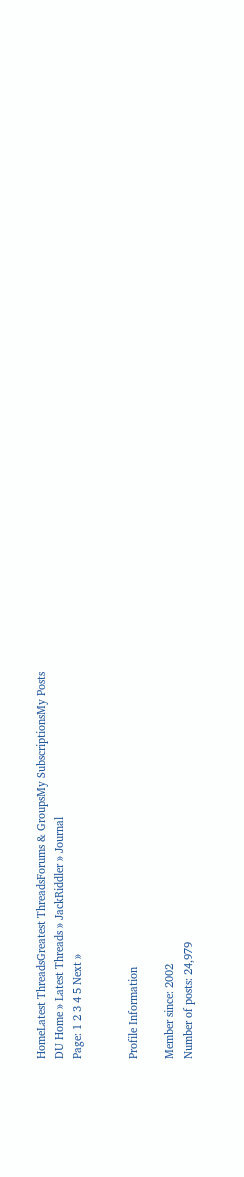HomeLatest ThreadsGreatest ThreadsForums & GroupsMy SubscriptionsMy Posts
DU Home » Latest Threads » JackRiddler » Journal
Page: 1 2 3 4 5 Next »


Profile Information

Member since: 2002
Number of posts: 24,979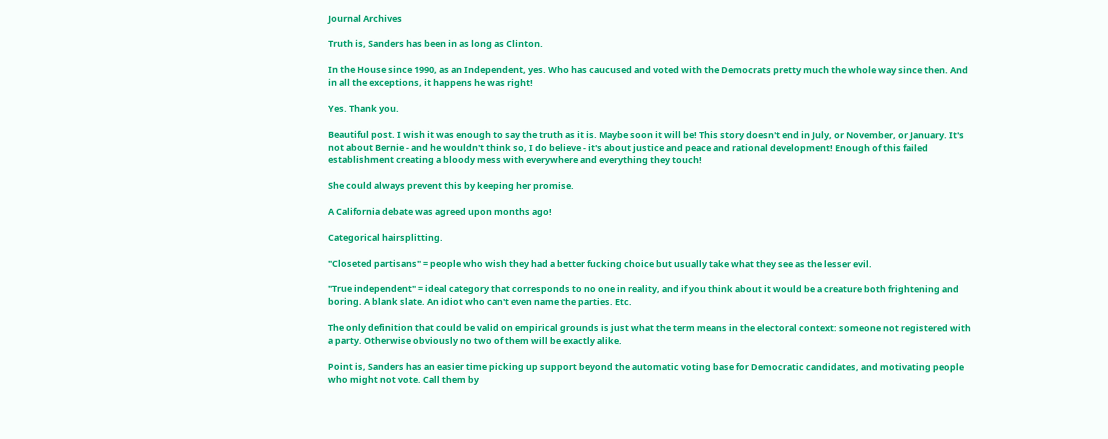Journal Archives

Truth is, Sanders has been in as long as Clinton.

In the House since 1990, as an Independent, yes. Who has caucused and voted with the Democrats pretty much the whole way since then. And in all the exceptions, it happens he was right!

Yes. Thank you.

Beautiful post. I wish it was enough to say the truth as it is. Maybe soon it will be! This story doesn't end in July, or November, or January. It's not about Bernie - and he wouldn't think so, I do believe - it's about justice and peace and rational development! Enough of this failed establishment creating a bloody mess with everywhere and everything they touch!

She could always prevent this by keeping her promise.

A California debate was agreed upon months ago!

Categorical hairsplitting.

"Closeted partisans" = people who wish they had a better fucking choice but usually take what they see as the lesser evil.

"True independent" = ideal category that corresponds to no one in reality, and if you think about it would be a creature both frightening and boring. A blank slate. An idiot who can't even name the parties. Etc.

The only definition that could be valid on empirical grounds is just what the term means in the electoral context: someone not registered with a party. Otherwise obviously no two of them will be exactly alike.

Point is, Sanders has an easier time picking up support beyond the automatic voting base for Democratic candidates, and motivating people who might not vote. Call them by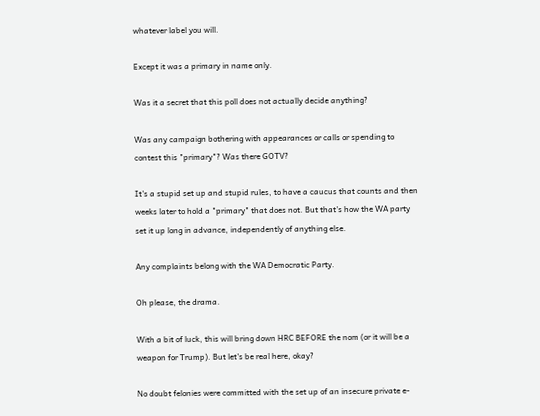whatever label you will.

Except it was a primary in name only.

Was it a secret that this poll does not actually decide anything?

Was any campaign bothering with appearances or calls or spending to contest this "primary"? Was there GOTV?

It's a stupid set up and stupid rules, to have a caucus that counts and then weeks later to hold a "primary" that does not. But that's how the WA party set it up long in advance, independently of anything else.

Any complaints belong with the WA Democratic Party.

Oh please, the drama.

With a bit of luck, this will bring down HRC BEFORE the nom (or it will be a weapon for Trump). But let's be real here, okay?

No doubt felonies were committed with the set up of an insecure private e-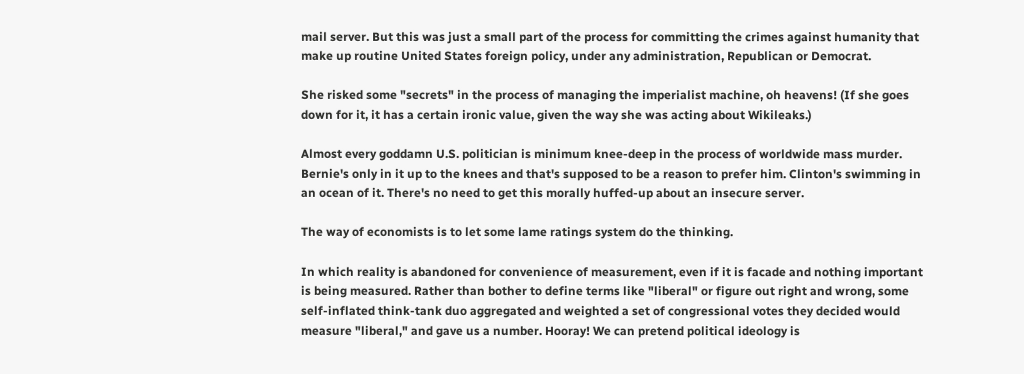mail server. But this was just a small part of the process for committing the crimes against humanity that make up routine United States foreign policy, under any administration, Republican or Democrat.

She risked some "secrets" in the process of managing the imperialist machine, oh heavens! (If she goes down for it, it has a certain ironic value, given the way she was acting about Wikileaks.)

Almost every goddamn U.S. politician is minimum knee-deep in the process of worldwide mass murder. Bernie's only in it up to the knees and that's supposed to be a reason to prefer him. Clinton's swimming in an ocean of it. There's no need to get this morally huffed-up about an insecure server.

The way of economists is to let some lame ratings system do the thinking.

In which reality is abandoned for convenience of measurement, even if it is facade and nothing important is being measured. Rather than bother to define terms like "liberal" or figure out right and wrong, some self-inflated think-tank duo aggregated and weighted a set of congressional votes they decided would measure "liberal," and gave us a number. Hooray! We can pretend political ideology is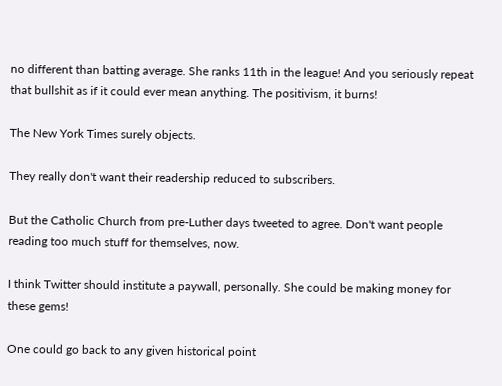no different than batting average. She ranks 11th in the league! And you seriously repeat that bullshit as if it could ever mean anything. The positivism, it burns!

The New York Times surely objects.

They really don't want their readership reduced to subscribers.

But the Catholic Church from pre-Luther days tweeted to agree. Don't want people reading too much stuff for themselves, now.

I think Twitter should institute a paywall, personally. She could be making money for these gems!

One could go back to any given historical point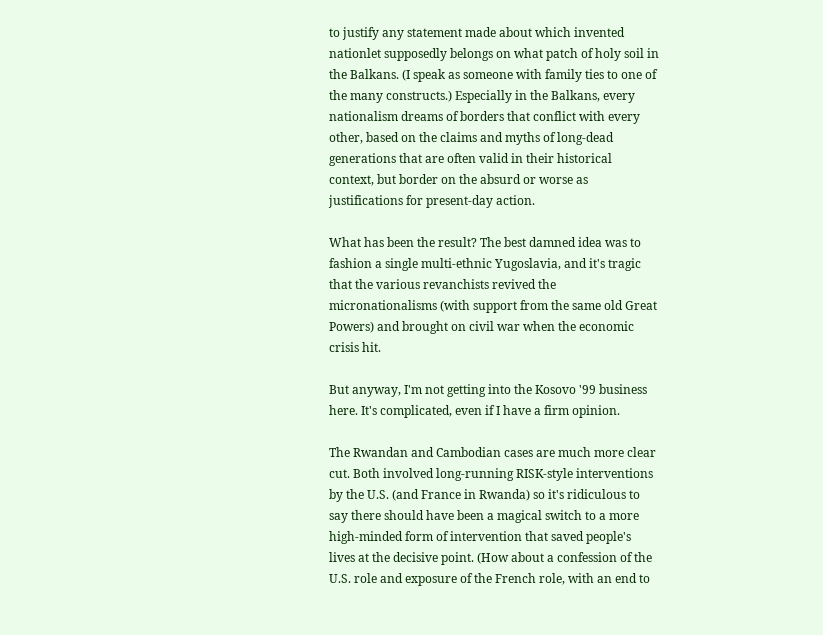to justify any statement made about which invented nationlet supposedly belongs on what patch of holy soil in the Balkans. (I speak as someone with family ties to one of the many constructs.) Especially in the Balkans, every nationalism dreams of borders that conflict with every other, based on the claims and myths of long-dead generations that are often valid in their historical context, but border on the absurd or worse as justifications for present-day action.

What has been the result? The best damned idea was to fashion a single multi-ethnic Yugoslavia, and it's tragic that the various revanchists revived the micronationalisms (with support from the same old Great Powers) and brought on civil war when the economic crisis hit.

But anyway, I'm not getting into the Kosovo '99 business here. It's complicated, even if I have a firm opinion.

The Rwandan and Cambodian cases are much more clear cut. Both involved long-running RISK-style interventions by the U.S. (and France in Rwanda) so it's ridiculous to say there should have been a magical switch to a more high-minded form of intervention that saved people's lives at the decisive point. (How about a confession of the U.S. role and exposure of the French role, with an end to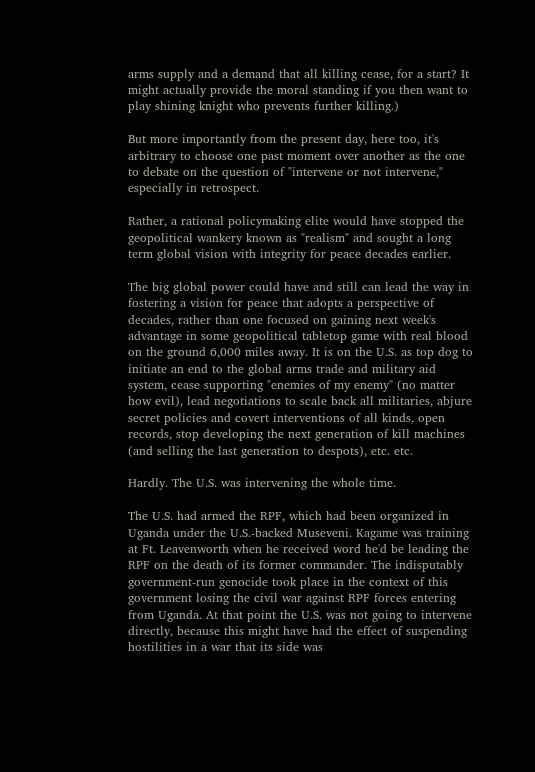arms supply and a demand that all killing cease, for a start? It might actually provide the moral standing if you then want to play shining knight who prevents further killing.)

But more importantly from the present day, here too, it's arbitrary to choose one past moment over another as the one to debate on the question of "intervene or not intervene," especially in retrospect.

Rather, a rational policymaking elite would have stopped the geopolitical wankery known as "realism" and sought a long term global vision with integrity for peace decades earlier.

The big global power could have and still can lead the way in fostering a vision for peace that adopts a perspective of decades, rather than one focused on gaining next week's advantage in some geopolitical tabletop game with real blood on the ground 6,000 miles away. It is on the U.S. as top dog to initiate an end to the global arms trade and military aid system, cease supporting "enemies of my enemy" (no matter how evil), lead negotiations to scale back all militaries, abjure secret policies and covert interventions of all kinds, open records, stop developing the next generation of kill machines (and selling the last generation to despots), etc. etc.

Hardly. The U.S. was intervening the whole time.

The U.S. had armed the RPF, which had been organized in Uganda under the U.S.-backed Museveni. Kagame was training at Ft. Leavenworth when he received word he'd be leading the RPF on the death of its former commander. The indisputably government-run genocide took place in the context of this government losing the civil war against RPF forces entering from Uganda. At that point the U.S. was not going to intervene directly, because this might have had the effect of suspending hostilities in a war that its side was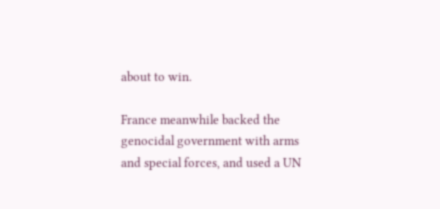about to win.

France meanwhile backed the genocidal government with arms and special forces, and used a UN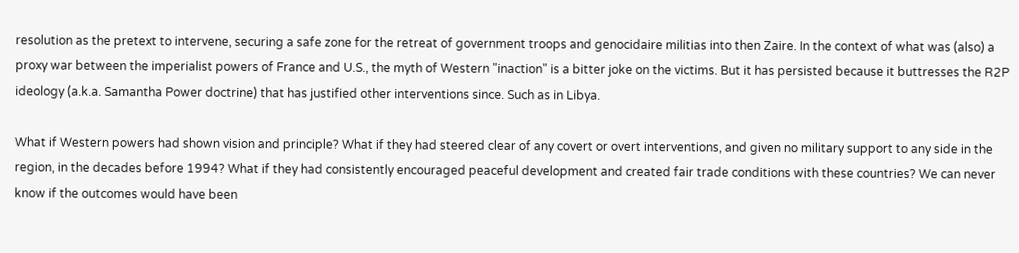resolution as the pretext to intervene, securing a safe zone for the retreat of government troops and genocidaire militias into then Zaire. In the context of what was (also) a proxy war between the imperialist powers of France and U.S., the myth of Western "inaction" is a bitter joke on the victims. But it has persisted because it buttresses the R2P ideology (a.k.a. Samantha Power doctrine) that has justified other interventions since. Such as in Libya.

What if Western powers had shown vision and principle? What if they had steered clear of any covert or overt interventions, and given no military support to any side in the region, in the decades before 1994? What if they had consistently encouraged peaceful development and created fair trade conditions with these countries? We can never know if the outcomes would have been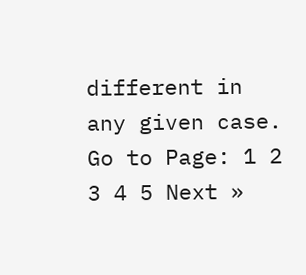different in any given case.
Go to Page: 1 2 3 4 5 Next »